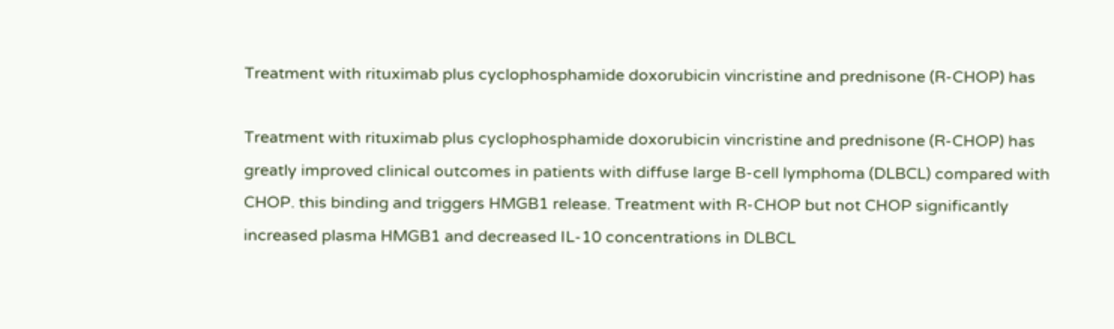Treatment with rituximab plus cyclophosphamide doxorubicin vincristine and prednisone (R-CHOP) has

Treatment with rituximab plus cyclophosphamide doxorubicin vincristine and prednisone (R-CHOP) has greatly improved clinical outcomes in patients with diffuse large B-cell lymphoma (DLBCL) compared with CHOP. this binding and triggers HMGB1 release. Treatment with R-CHOP but not CHOP significantly increased plasma HMGB1 and decreased IL-10 concentrations in DLBCL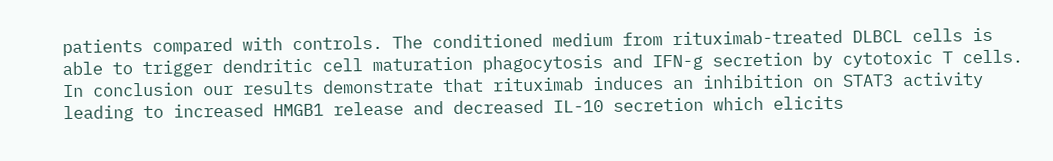patients compared with controls. The conditioned medium from rituximab-treated DLBCL cells is able to trigger dendritic cell maturation phagocytosis and IFN-g secretion by cytotoxic T cells. In conclusion our results demonstrate that rituximab induces an inhibition on STAT3 activity leading to increased HMGB1 release and decreased IL-10 secretion which elicits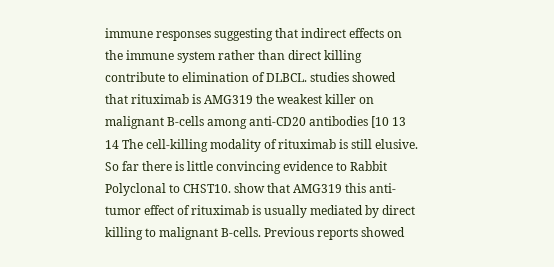immune responses suggesting that indirect effects on the immune system rather than direct killing contribute to elimination of DLBCL. studies showed that rituximab is AMG319 the weakest killer on malignant B-cells among anti-CD20 antibodies [10 13 14 The cell-killing modality of rituximab is still elusive. So far there is little convincing evidence to Rabbit Polyclonal to CHST10. show that AMG319 this anti-tumor effect of rituximab is usually mediated by direct killing to malignant B-cells. Previous reports showed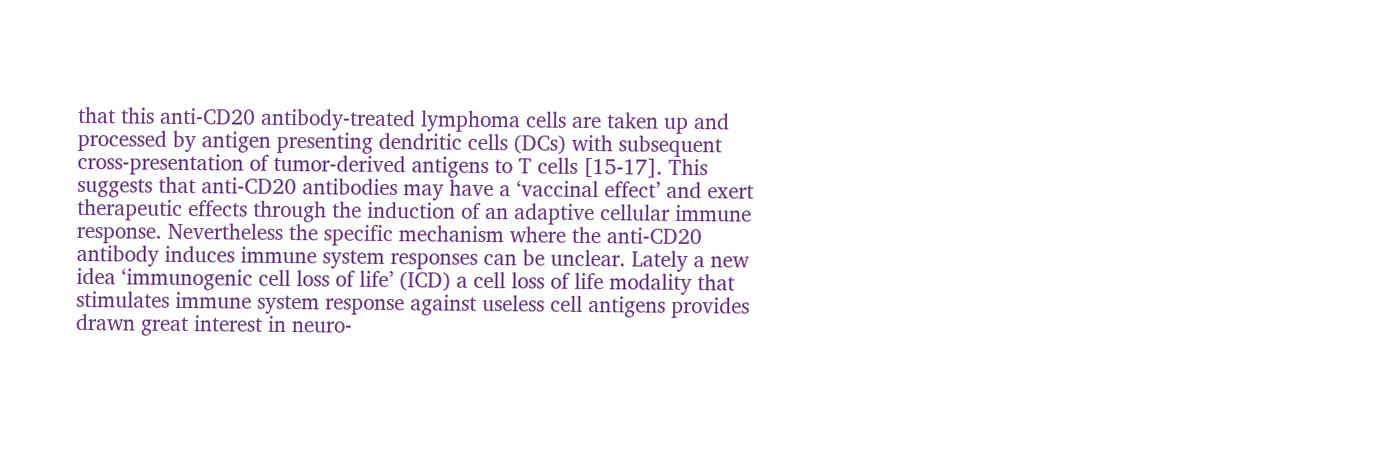that this anti-CD20 antibody-treated lymphoma cells are taken up and processed by antigen presenting dendritic cells (DCs) with subsequent cross-presentation of tumor-derived antigens to T cells [15-17]. This suggests that anti-CD20 antibodies may have a ‘vaccinal effect’ and exert therapeutic effects through the induction of an adaptive cellular immune response. Nevertheless the specific mechanism where the anti-CD20 antibody induces immune system responses can be unclear. Lately a new idea ‘immunogenic cell loss of life’ (ICD) a cell loss of life modality that stimulates immune system response against useless cell antigens provides drawn great interest in neuro-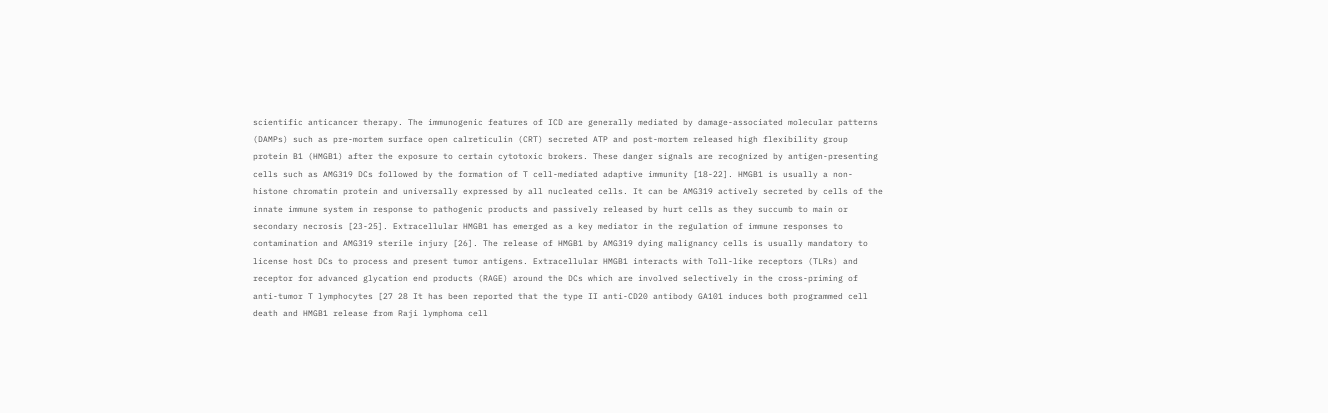scientific anticancer therapy. The immunogenic features of ICD are generally mediated by damage-associated molecular patterns (DAMPs) such as pre-mortem surface open calreticulin (CRT) secreted ATP and post-mortem released high flexibility group protein B1 (HMGB1) after the exposure to certain cytotoxic brokers. These danger signals are recognized by antigen-presenting cells such as AMG319 DCs followed by the formation of T cell-mediated adaptive immunity [18-22]. HMGB1 is usually a non-histone chromatin protein and universally expressed by all nucleated cells. It can be AMG319 actively secreted by cells of the innate immune system in response to pathogenic products and passively released by hurt cells as they succumb to main or secondary necrosis [23-25]. Extracellular HMGB1 has emerged as a key mediator in the regulation of immune responses to contamination and AMG319 sterile injury [26]. The release of HMGB1 by AMG319 dying malignancy cells is usually mandatory to license host DCs to process and present tumor antigens. Extracellular HMGB1 interacts with Toll-like receptors (TLRs) and receptor for advanced glycation end products (RAGE) around the DCs which are involved selectively in the cross-priming of anti-tumor T lymphocytes [27 28 It has been reported that the type II anti-CD20 antibody GA101 induces both programmed cell death and HMGB1 release from Raji lymphoma cell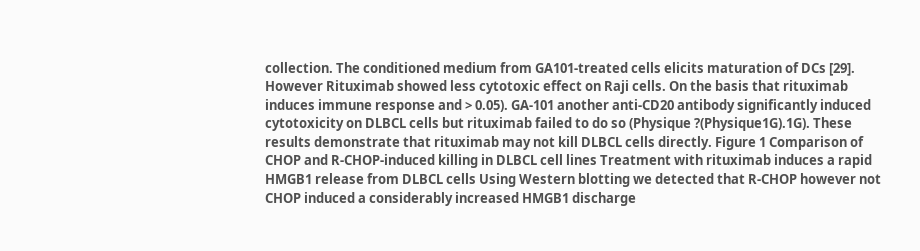collection. The conditioned medium from GA101-treated cells elicits maturation of DCs [29]. However Rituximab showed less cytotoxic effect on Raji cells. On the basis that rituximab induces immune response and > 0.05). GA-101 another anti-CD20 antibody significantly induced cytotoxicity on DLBCL cells but rituximab failed to do so (Physique ?(Physique1G).1G). These results demonstrate that rituximab may not kill DLBCL cells directly. Figure 1 Comparison of CHOP and R-CHOP-induced killing in DLBCL cell lines Treatment with rituximab induces a rapid HMGB1 release from DLBCL cells Using Western blotting we detected that R-CHOP however not CHOP induced a considerably increased HMGB1 discharge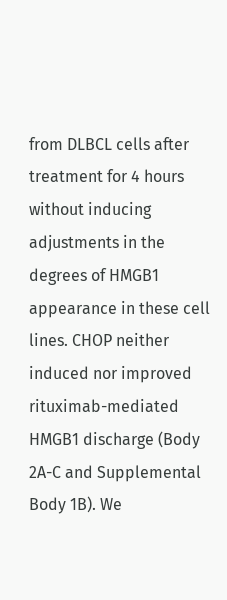from DLBCL cells after treatment for 4 hours without inducing adjustments in the degrees of HMGB1 appearance in these cell lines. CHOP neither induced nor improved rituximab-mediated HMGB1 discharge (Body 2A-C and Supplemental Body 1B). We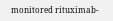monitored rituximab-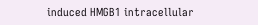induced HMGB1 intracellular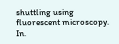shuttling using fluorescent microscopy. In.